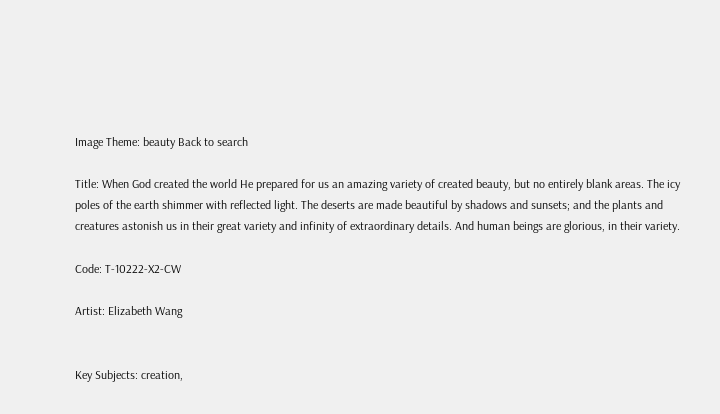Image Theme: beauty Back to search

Title: When God created the world He prepared for us an amazing variety of created beauty, but no entirely blank areas. The icy poles of the earth shimmer with reflected light. The deserts are made beautiful by shadows and sunsets; and the plants and creatures astonish us in their great variety and infinity of extraordinary details. And human beings are glorious, in their variety.

Code: T-10222-X2-CW

Artist: Elizabeth Wang


Key Subjects: creation,